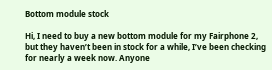Bottom module stock

Hi, I need to buy a new bottom module for my Fairphone 2, but they haven’t been in stock for a while, I’ve been checking for nearly a week now. Anyone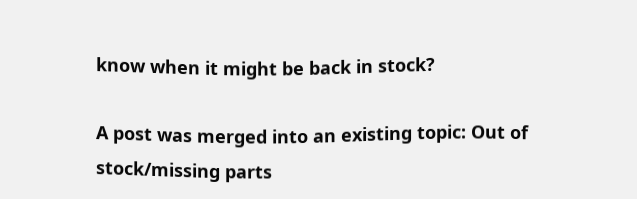know when it might be back in stock?

A post was merged into an existing topic: Out of stock/missing parts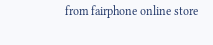from fairphone online store